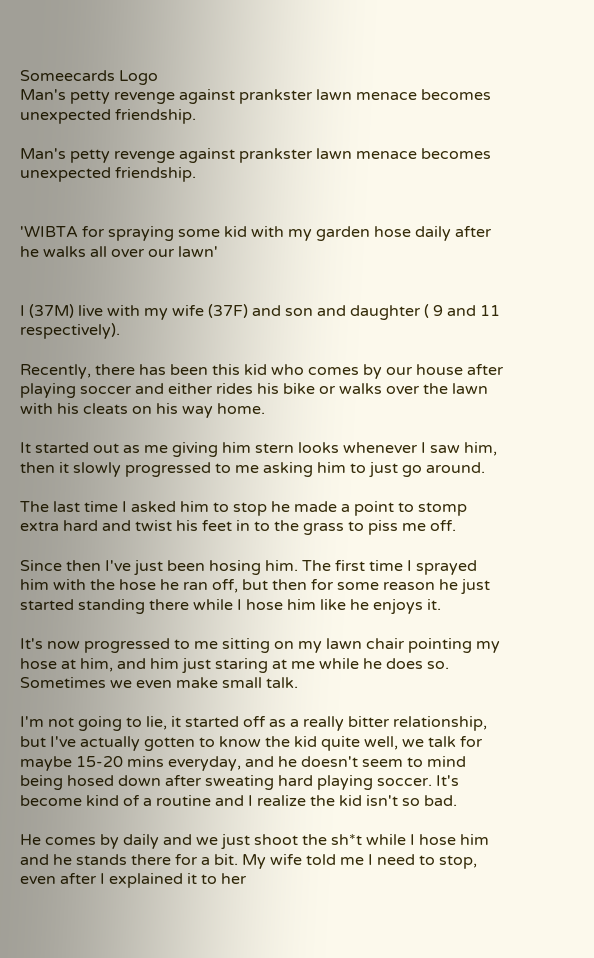Someecards Logo
Man's petty revenge against prankster lawn menace becomes unexpected friendship.

Man's petty revenge against prankster lawn menace becomes unexpected friendship.


'WIBTA for spraying some kid with my garden hose daily after he walks all over our lawn'


I (37M) live with my wife (37F) and son and daughter ( 9 and 11 respectively).

Recently, there has been this kid who comes by our house after playing soccer and either rides his bike or walks over the lawn with his cleats on his way home.

It started out as me giving him stern looks whenever I saw him, then it slowly progressed to me asking him to just go around.

The last time I asked him to stop he made a point to stomp extra hard and twist his feet in to the grass to piss me off.

Since then I've just been hosing him. The first time I sprayed him with the hose he ran off, but then for some reason he just started standing there while I hose him like he enjoys it.

It's now progressed to me sitting on my lawn chair pointing my hose at him, and him just staring at me while he does so. Sometimes we even make small talk.

I'm not going to lie, it started off as a really bitter relationship, but I've actually gotten to know the kid quite well, we talk for maybe 15-20 mins everyday, and he doesn't seem to mind being hosed down after sweating hard playing soccer. It's become kind of a routine and I realize the kid isn't so bad.

He comes by daily and we just shoot the sh*t while I hose him and he stands there for a bit. My wife told me I need to stop, even after I explained it to her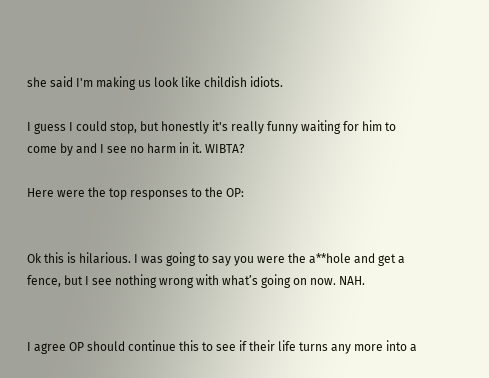she said I'm making us look like childish idiots.

I guess I could stop, but honestly it's really funny waiting for him to come by and I see no harm in it. WIBTA?

Here were the top responses to the OP:


Ok this is hilarious. I was going to say you were the a**hole and get a fence, but I see nothing wrong with what’s going on now. NAH.


I agree OP should continue this to see if their life turns any more into a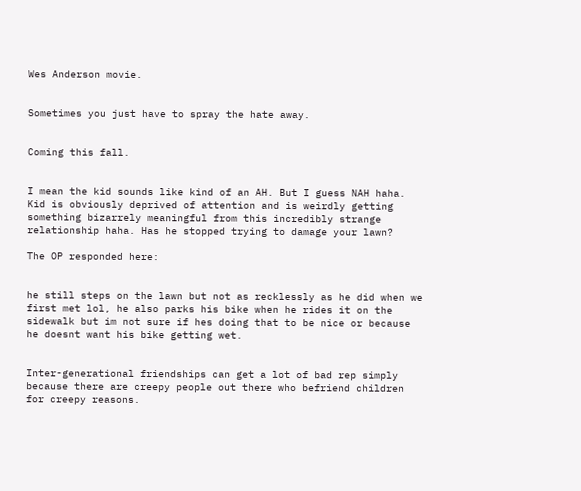Wes Anderson movie.


Sometimes you just have to spray the hate away.


Coming this fall.


I mean the kid sounds like kind of an AH. But I guess NAH haha. Kid is obviously deprived of attention and is weirdly getting something bizarrely meaningful from this incredibly strange relationship haha. Has he stopped trying to damage your lawn?

The OP responded here:


he still steps on the lawn but not as recklessly as he did when we first met lol, he also parks his bike when he rides it on the sidewalk but im not sure if hes doing that to be nice or because he doesnt want his bike getting wet.


Inter-generational friendships can get a lot of bad rep simply because there are creepy people out there who befriend children for creepy reasons.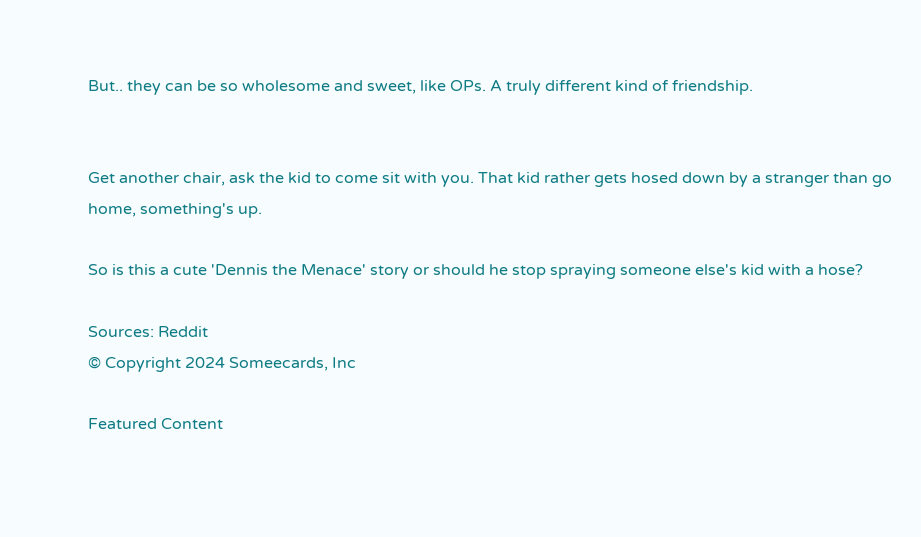But.. they can be so wholesome and sweet, like OPs. A truly different kind of friendship.


Get another chair, ask the kid to come sit with you. That kid rather gets hosed down by a stranger than go home, something's up.

So is this a cute 'Dennis the Menace' story or should he stop spraying someone else's kid with a hose?

Sources: Reddit
© Copyright 2024 Someecards, Inc

Featured Content